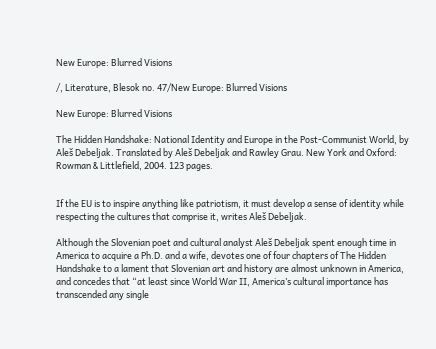New Europe: Blurred Visions

/, Literature, Blesok no. 47/New Europe: Blurred Visions

New Europe: Blurred Visions

The Hidden Handshake: National Identity and Europe in the Post-Communist World, by Aleš Debeljak. Translated by Aleš Debeljak and Rawley Grau. New York and Oxford: Rowman & Littlefield, 2004. 123 pages.


If the EU is to inspire anything like patriotism, it must develop a sense of identity while respecting the cultures that comprise it, writes Aleš Debeljak.

Although the Slovenian poet and cultural analyst Aleš Debeljak spent enough time in America to acquire a Ph.D. and a wife, devotes one of four chapters of The Hidden Handshake to a lament that Slovenian art and history are almost unknown in America, and concedes that “at least since World War II, America’s cultural importance has transcended any single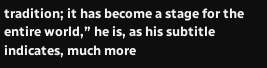tradition; it has become a stage for the entire world,” he is, as his subtitle indicates, much more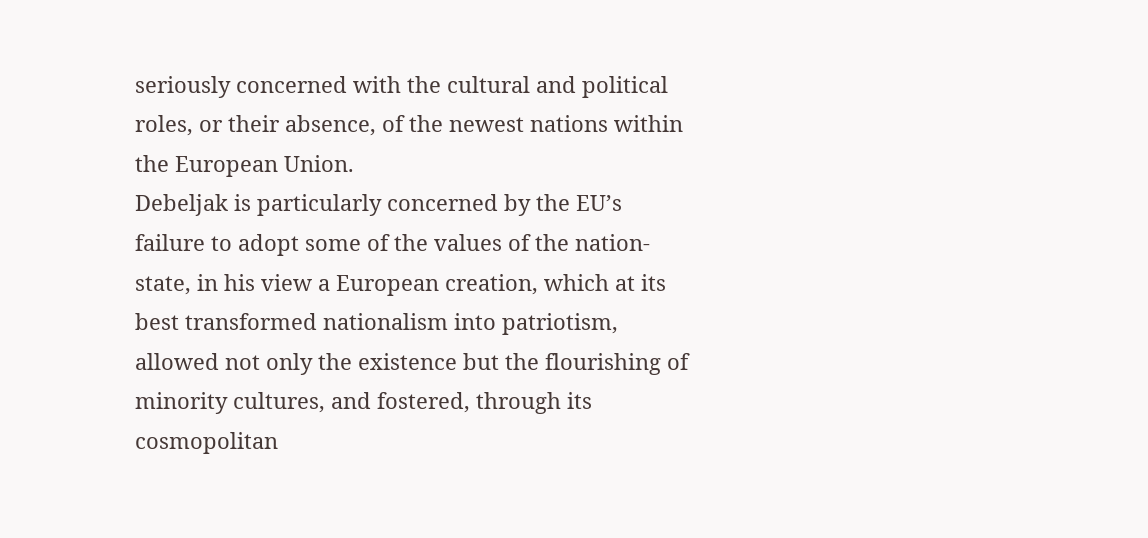seriously concerned with the cultural and political roles, or their absence, of the newest nations within the European Union.
Debeljak is particularly concerned by the EU’s failure to adopt some of the values of the nation-state, in his view a European creation, which at its best transformed nationalism into patriotism, allowed not only the existence but the flourishing of minority cultures, and fostered, through its cosmopolitan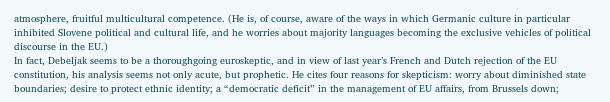atmosphere, fruitful multicultural competence. (He is, of course, aware of the ways in which Germanic culture in particular inhibited Slovene political and cultural life, and he worries about majority languages becoming the exclusive vehicles of political discourse in the EU.)
In fact, Debeljak seems to be a thoroughgoing euroskeptic, and in view of last year’s French and Dutch rejection of the EU constitution, his analysis seems not only acute, but prophetic. He cites four reasons for skepticism: worry about diminished state boundaries; desire to protect ethnic identity; a “democratic deficit” in the management of EU affairs, from Brussels down;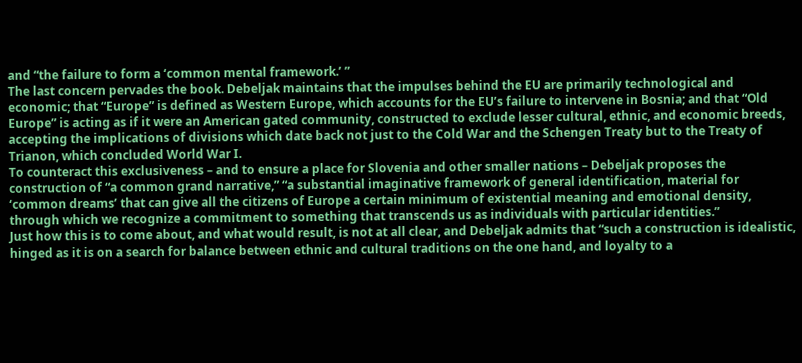and “the failure to form a ‘common mental framework.’ ”
The last concern pervades the book. Debeljak maintains that the impulses behind the EU are primarily technological and economic; that “Europe” is defined as Western Europe, which accounts for the EU’s failure to intervene in Bosnia; and that “Old Europe” is acting as if it were an American gated community, constructed to exclude lesser cultural, ethnic, and economic breeds, accepting the implications of divisions which date back not just to the Cold War and the Schengen Treaty but to the Treaty of Trianon, which concluded World War I.
To counteract this exclusiveness – and to ensure a place for Slovenia and other smaller nations – Debeljak proposes the construction of “a common grand narrative,” “a substantial imaginative framework of general identification, material for ‘common dreams’ that can give all the citizens of Europe a certain minimum of existential meaning and emotional density, through which we recognize a commitment to something that transcends us as individuals with particular identities.”
Just how this is to come about, and what would result, is not at all clear, and Debeljak admits that “such a construction is idealistic, hinged as it is on a search for balance between ethnic and cultural traditions on the one hand, and loyalty to a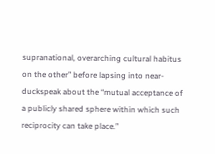supranational, overarching cultural habitus on the other” before lapsing into near-duckspeak about the “mutual acceptance of a publicly shared sphere within which such reciprocity can take place.”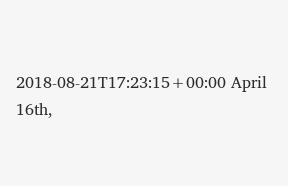2018-08-21T17:23:15+00:00 April 16th,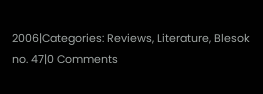2006|Categories: Reviews, Literature, Blesok no. 47|0 Comments